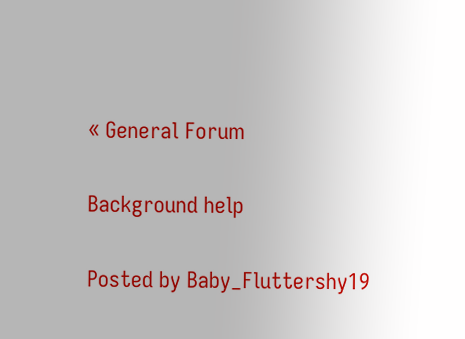« General Forum

Background help

Posted by Baby_Fluttershy19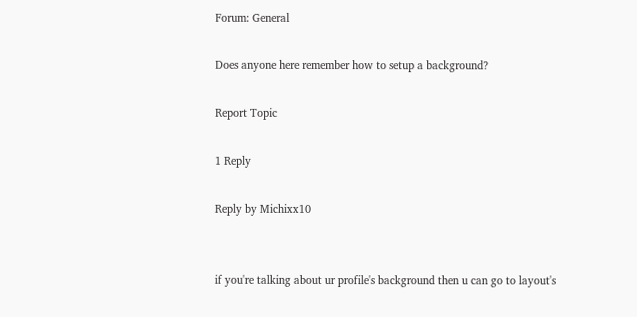Forum: General

Does anyone here remember how to setup a background?

Report Topic

1 Reply

Reply by Michixx10


if you're talking about ur profile's background then u can go to layout's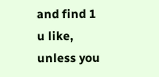and find 1 u like, unless you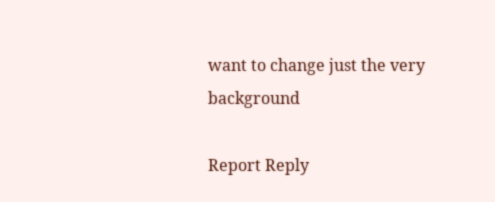want to change just the very background

Report Reply